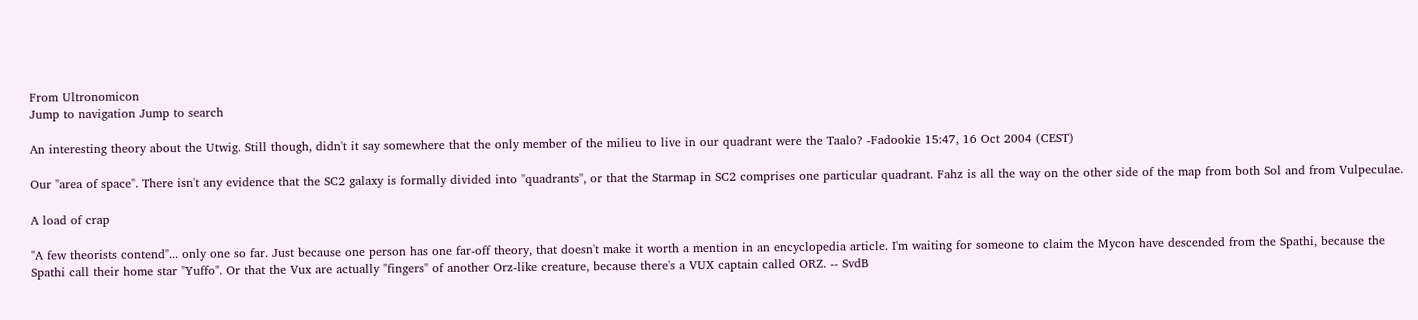From Ultronomicon
Jump to navigation Jump to search

An interesting theory about the Utwig. Still though, didn't it say somewhere that the only member of the milieu to live in our quadrant were the Taalo? -Fadookie 15:47, 16 Oct 2004 (CEST)

Our "area of space". There isn't any evidence that the SC2 galaxy is formally divided into "quadrants", or that the Starmap in SC2 comprises one particular quadrant. Fahz is all the way on the other side of the map from both Sol and from Vulpeculae.

A load of crap

"A few theorists contend"... only one so far. Just because one person has one far-off theory, that doesn't make it worth a mention in an encyclopedia article. I'm waiting for someone to claim the Mycon have descended from the Spathi, because the Spathi call their home star "Yuffo". Or that the Vux are actually "fingers" of another Orz-like creature, because there's a VUX captain called ORZ. -- SvdB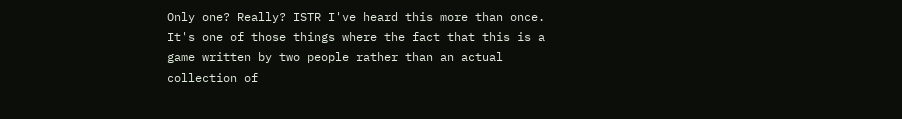Only one? Really? ISTR I've heard this more than once. It's one of those things where the fact that this is a game written by two people rather than an actual collection of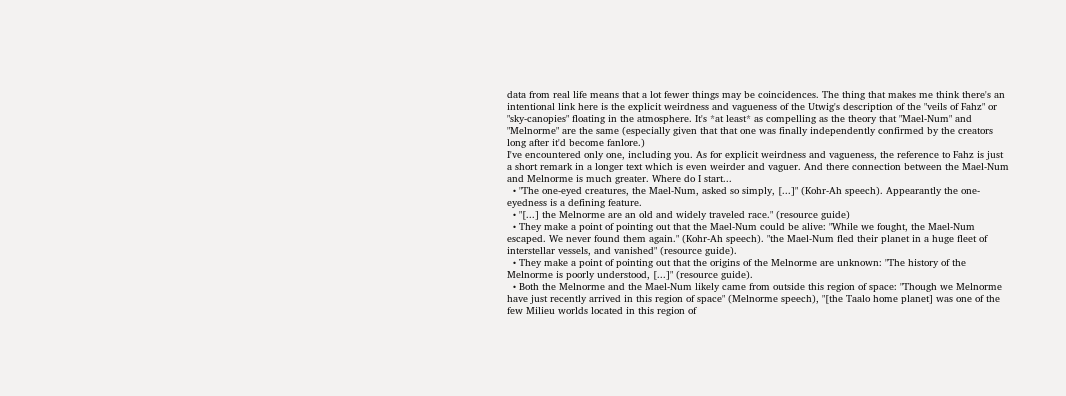data from real life means that a lot fewer things may be coincidences. The thing that makes me think there's an intentional link here is the explicit weirdness and vagueness of the Utwig's description of the "veils of Fahz" or "sky-canopies" floating in the atmosphere. It's *at least* as compelling as the theory that "Mael-Num" and "Melnorme" are the same (especially given that that one was finally independently confirmed by the creators long after it'd become fanlore.)
I've encountered only one, including you. As for explicit weirdness and vagueness, the reference to Fahz is just a short remark in a longer text which is even weirder and vaguer. And there connection between the Mael-Num and Melnorme is much greater. Where do I start...
  • "The one-eyed creatures, the Mael-Num, asked so simply, [...]" (Kohr-Ah speech). Appearantly the one-eyedness is a defining feature.
  • "[...] the Melnorme are an old and widely traveled race." (resource guide)
  • They make a point of pointing out that the Mael-Num could be alive: "While we fought, the Mael-Num escaped. We never found them again." (Kohr-Ah speech). "the Mael-Num fled their planet in a huge fleet of interstellar vessels, and vanished" (resource guide).
  • They make a point of pointing out that the origins of the Melnorme are unknown: "The history of the Melnorme is poorly understood, [...]" (resource guide).
  • Both the Melnorme and the Mael-Num likely came from outside this region of space: "Though we Melnorme have just recently arrived in this region of space" (Melnorme speech), "[the Taalo home planet] was one of the few Milieu worlds located in this region of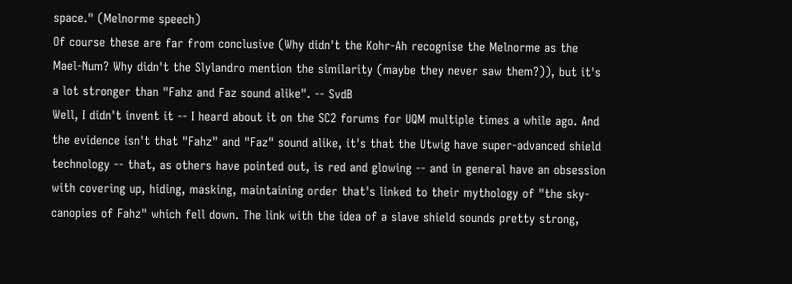space." (Melnorme speech)
Of course these are far from conclusive (Why didn't the Kohr-Ah recognise the Melnorme as the Mael-Num? Why didn't the Slylandro mention the similarity (maybe they never saw them?)), but it's a lot stronger than "Fahz and Faz sound alike". -- SvdB
Well, I didn't invent it -- I heard about it on the SC2 forums for UQM multiple times a while ago. And the evidence isn't that "Fahz" and "Faz" sound alike, it's that the Utwig have super-advanced shield technology -- that, as others have pointed out, is red and glowing -- and in general have an obsession with covering up, hiding, masking, maintaining order that's linked to their mythology of "the sky-canopies of Fahz" which fell down. The link with the idea of a slave shield sounds pretty strong,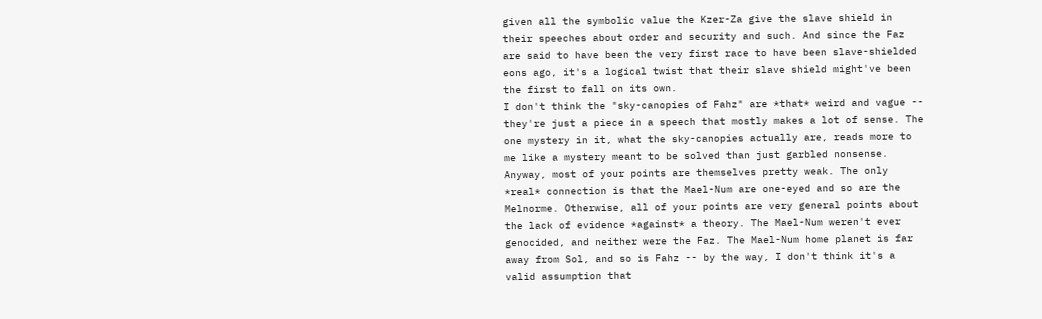given all the symbolic value the Kzer-Za give the slave shield in their speeches about order and security and such. And since the Faz are said to have been the very first race to have been slave-shielded eons ago, it's a logical twist that their slave shield might've been the first to fall on its own.
I don't think the "sky-canopies of Fahz" are *that* weird and vague -- they're just a piece in a speech that mostly makes a lot of sense. The one mystery in it, what the sky-canopies actually are, reads more to me like a mystery meant to be solved than just garbled nonsense.
Anyway, most of your points are themselves pretty weak. The only *real* connection is that the Mael-Num are one-eyed and so are the Melnorme. Otherwise, all of your points are very general points about the lack of evidence *against* a theory. The Mael-Num weren't ever genocided, and neither were the Faz. The Mael-Num home planet is far away from Sol, and so is Fahz -- by the way, I don't think it's a valid assumption that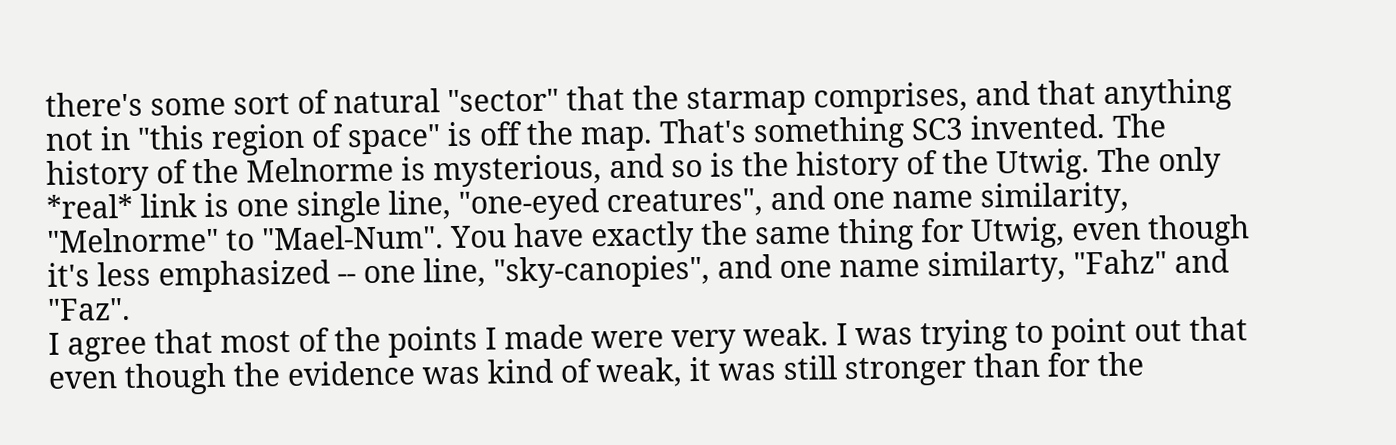there's some sort of natural "sector" that the starmap comprises, and that anything not in "this region of space" is off the map. That's something SC3 invented. The history of the Melnorme is mysterious, and so is the history of the Utwig. The only *real* link is one single line, "one-eyed creatures", and one name similarity, "Melnorme" to "Mael-Num". You have exactly the same thing for Utwig, even though it's less emphasized -- one line, "sky-canopies", and one name similarty, "Fahz" and "Faz".
I agree that most of the points I made were very weak. I was trying to point out that even though the evidence was kind of weak, it was still stronger than for the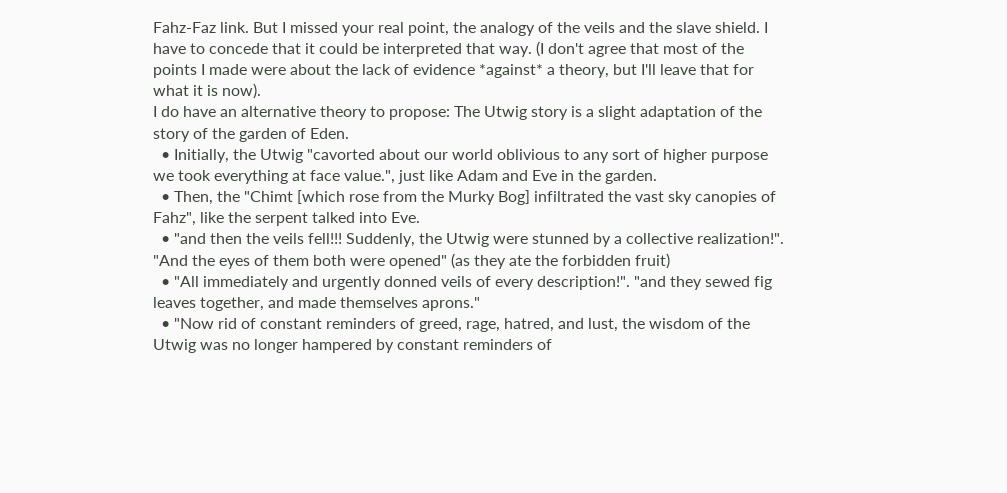Fahz-Faz link. But I missed your real point, the analogy of the veils and the slave shield. I have to concede that it could be interpreted that way. (I don't agree that most of the points I made were about the lack of evidence *against* a theory, but I'll leave that for what it is now).
I do have an alternative theory to propose: The Utwig story is a slight adaptation of the story of the garden of Eden.
  • Initially, the Utwig "cavorted about our world oblivious to any sort of higher purpose we took everything at face value.", just like Adam and Eve in the garden.
  • Then, the "Chimt [which rose from the Murky Bog] infiltrated the vast sky canopies of Fahz", like the serpent talked into Eve.
  • "and then the veils fell!!! Suddenly, the Utwig were stunned by a collective realization!". "And the eyes of them both were opened" (as they ate the forbidden fruit)
  • "All immediately and urgently donned veils of every description!". "and they sewed fig leaves together, and made themselves aprons."
  • "Now rid of constant reminders of greed, rage, hatred, and lust, the wisdom of the Utwig was no longer hampered by constant reminders of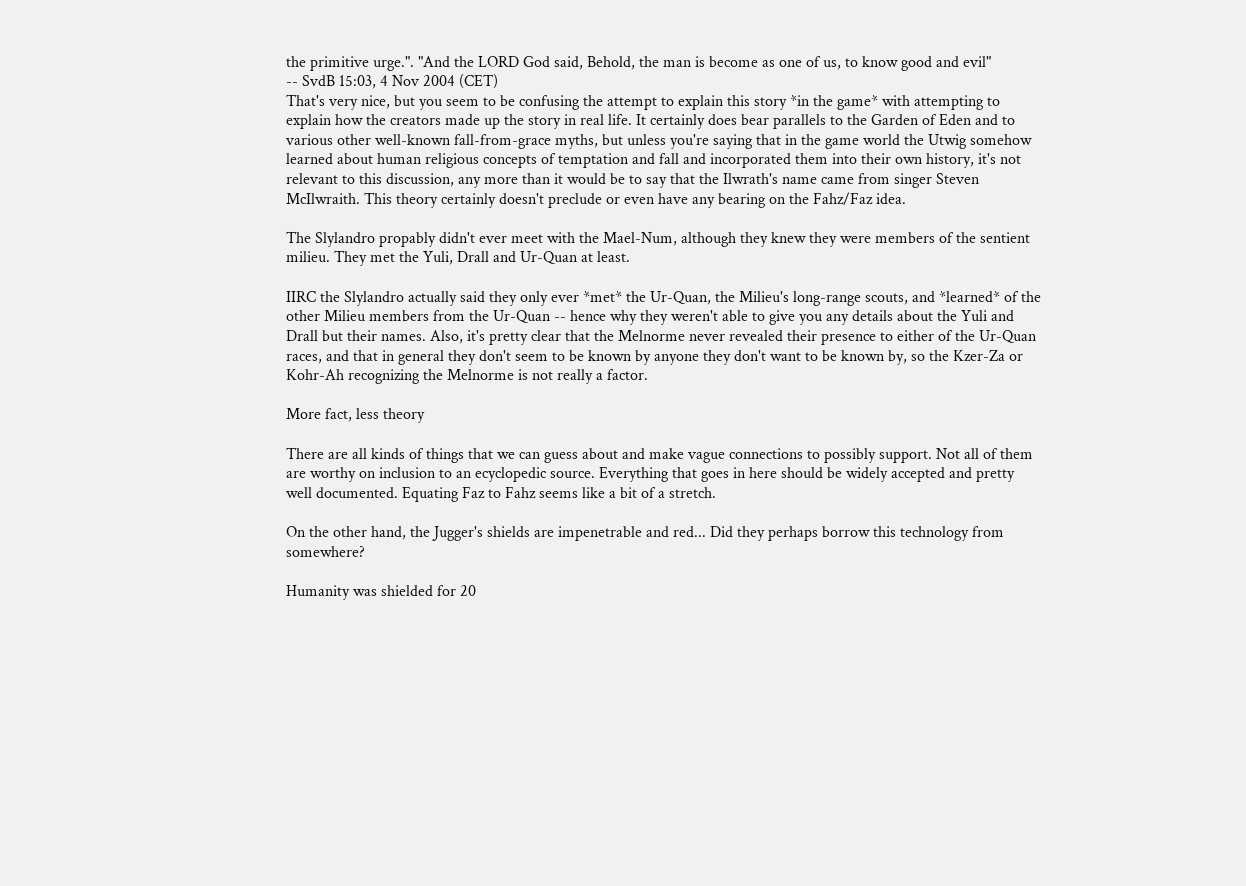the primitive urge.". "And the LORD God said, Behold, the man is become as one of us, to know good and evil"
-- SvdB 15:03, 4 Nov 2004 (CET)
That's very nice, but you seem to be confusing the attempt to explain this story *in the game* with attempting to explain how the creators made up the story in real life. It certainly does bear parallels to the Garden of Eden and to various other well-known fall-from-grace myths, but unless you're saying that in the game world the Utwig somehow learned about human religious concepts of temptation and fall and incorporated them into their own history, it's not relevant to this discussion, any more than it would be to say that the Ilwrath's name came from singer Steven McIlwraith. This theory certainly doesn't preclude or even have any bearing on the Fahz/Faz idea.

The Slylandro propably didn't ever meet with the Mael-Num, although they knew they were members of the sentient milieu. They met the Yuli, Drall and Ur-Quan at least.

IIRC the Slylandro actually said they only ever *met* the Ur-Quan, the Milieu's long-range scouts, and *learned* of the other Milieu members from the Ur-Quan -- hence why they weren't able to give you any details about the Yuli and Drall but their names. Also, it's pretty clear that the Melnorme never revealed their presence to either of the Ur-Quan races, and that in general they don't seem to be known by anyone they don't want to be known by, so the Kzer-Za or Kohr-Ah recognizing the Melnorme is not really a factor.

More fact, less theory

There are all kinds of things that we can guess about and make vague connections to possibly support. Not all of them are worthy on inclusion to an ecyclopedic source. Everything that goes in here should be widely accepted and pretty well documented. Equating Faz to Fahz seems like a bit of a stretch.

On the other hand, the Jugger's shields are impenetrable and red... Did they perhaps borrow this technology from somewhere?

Humanity was shielded for 20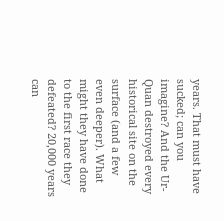years. That must have sucked; can you imagine? And the Ur-Quan destroyed every historical site on the surface (and a few even deeper). What might they have done to the first race they defeated? 20,000 years can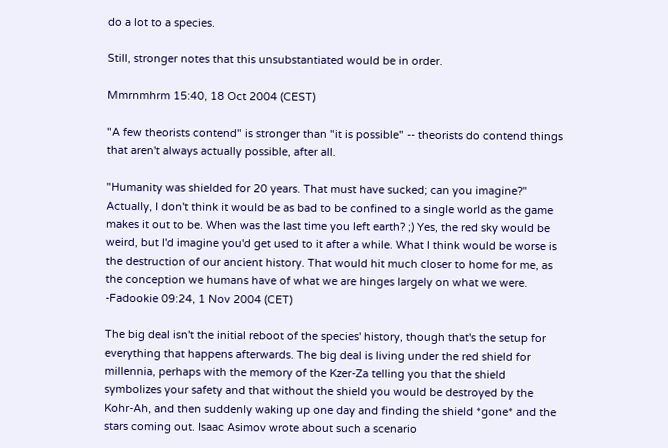do a lot to a species.

Still, stronger notes that this unsubstantiated would be in order.

Mmrnmhrm 15:40, 18 Oct 2004 (CEST)

"A few theorists contend" is stronger than "it is possible" -- theorists do contend things that aren't always actually possible, after all.

"Humanity was shielded for 20 years. That must have sucked; can you imagine?" Actually, I don't think it would be as bad to be confined to a single world as the game makes it out to be. When was the last time you left earth? ;) Yes, the red sky would be weird, but I'd imagine you'd get used to it after a while. What I think would be worse is the destruction of our ancient history. That would hit much closer to home for me, as the conception we humans have of what we are hinges largely on what we were. -Fadookie 09:24, 1 Nov 2004 (CET)

The big deal isn't the initial reboot of the species' history, though that's the setup for everything that happens afterwards. The big deal is living under the red shield for millennia, perhaps with the memory of the Kzer-Za telling you that the shield symbolizes your safety and that without the shield you would be destroyed by the Kohr-Ah, and then suddenly waking up one day and finding the shield *gone* and the stars coming out. Isaac Asimov wrote about such a scenario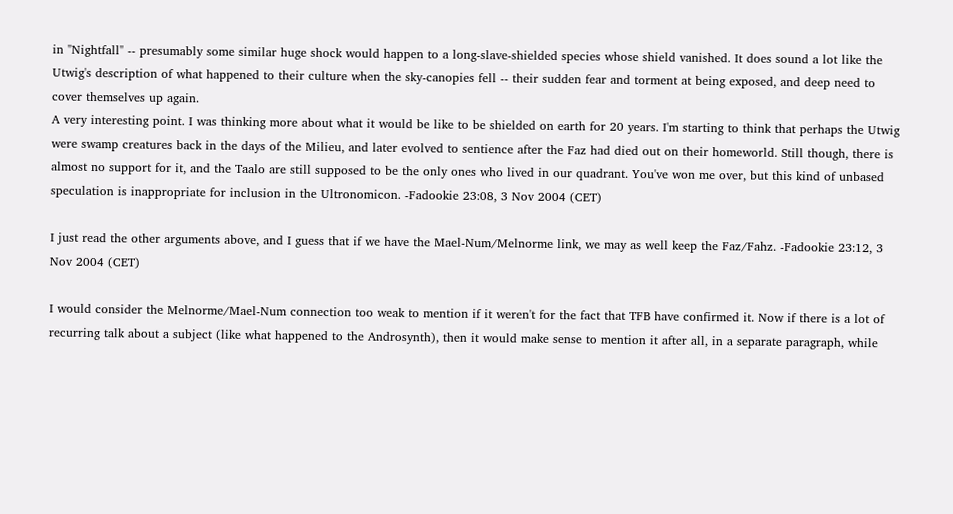in "Nightfall" -- presumably some similar huge shock would happen to a long-slave-shielded species whose shield vanished. It does sound a lot like the Utwig's description of what happened to their culture when the sky-canopies fell -- their sudden fear and torment at being exposed, and deep need to cover themselves up again.
A very interesting point. I was thinking more about what it would be like to be shielded on earth for 20 years. I'm starting to think that perhaps the Utwig were swamp creatures back in the days of the Milieu, and later evolved to sentience after the Faz had died out on their homeworld. Still though, there is almost no support for it, and the Taalo are still supposed to be the only ones who lived in our quadrant. You've won me over, but this kind of unbased speculation is inappropriate for inclusion in the Ultronomicon. -Fadookie 23:08, 3 Nov 2004 (CET)

I just read the other arguments above, and I guess that if we have the Mael-Num/Melnorme link, we may as well keep the Faz/Fahz. -Fadookie 23:12, 3 Nov 2004 (CET)

I would consider the Melnorme/Mael-Num connection too weak to mention if it weren't for the fact that TFB have confirmed it. Now if there is a lot of recurring talk about a subject (like what happened to the Androsynth), then it would make sense to mention it after all, in a separate paragraph, while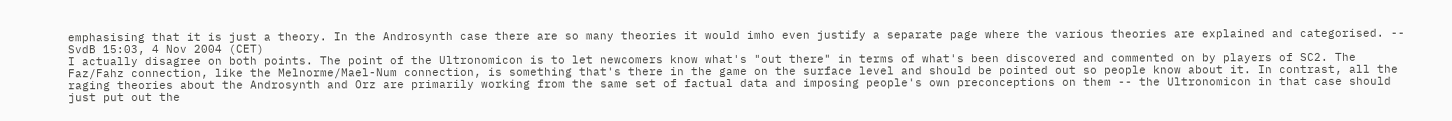emphasising that it is just a theory. In the Androsynth case there are so many theories it would imho even justify a separate page where the various theories are explained and categorised. -- SvdB 15:03, 4 Nov 2004 (CET)
I actually disagree on both points. The point of the Ultronomicon is to let newcomers know what's "out there" in terms of what's been discovered and commented on by players of SC2. The Faz/Fahz connection, like the Melnorme/Mael-Num connection, is something that's there in the game on the surface level and should be pointed out so people know about it. In contrast, all the raging theories about the Androsynth and Orz are primarily working from the same set of factual data and imposing people's own preconceptions on them -- the Ultronomicon in that case should just put out the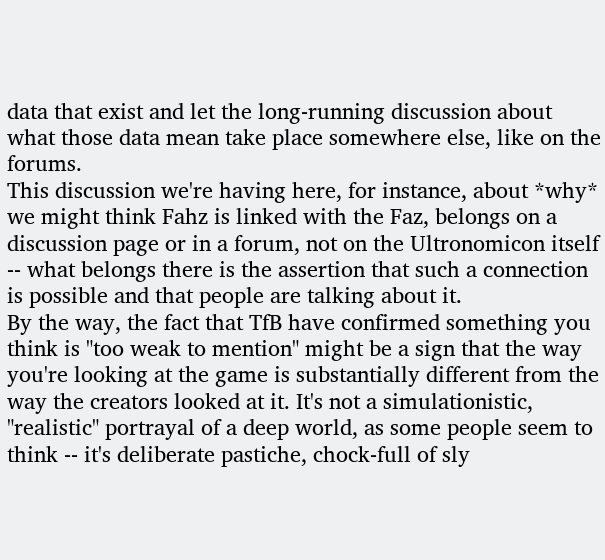data that exist and let the long-running discussion about what those data mean take place somewhere else, like on the forums.
This discussion we're having here, for instance, about *why* we might think Fahz is linked with the Faz, belongs on a discussion page or in a forum, not on the Ultronomicon itself -- what belongs there is the assertion that such a connection is possible and that people are talking about it.
By the way, the fact that TfB have confirmed something you think is "too weak to mention" might be a sign that the way you're looking at the game is substantially different from the way the creators looked at it. It's not a simulationistic, "realistic" portrayal of a deep world, as some people seem to think -- it's deliberate pastiche, chock-full of sly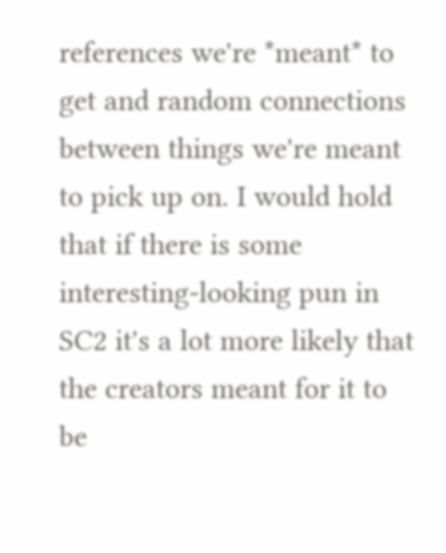references we're *meant* to get and random connections between things we're meant to pick up on. I would hold that if there is some interesting-looking pun in SC2 it's a lot more likely that the creators meant for it to be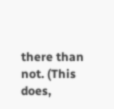there than not. (This does,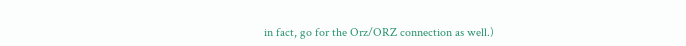in fact, go for the Orz/ORZ connection as well.)